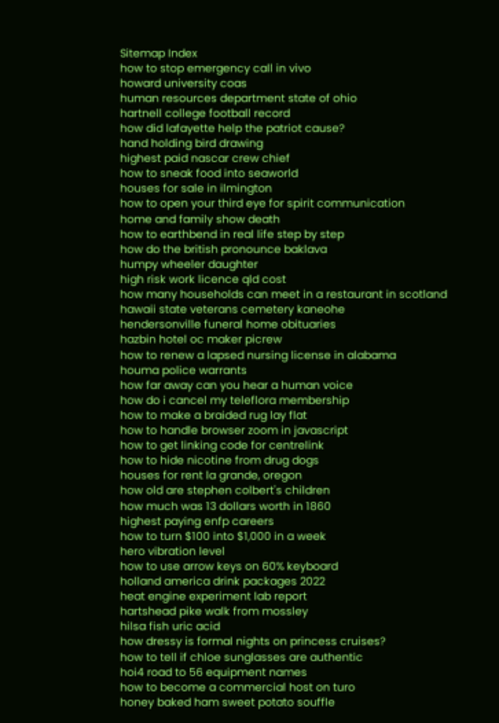Sitemap Index
how to stop emergency call in vivo
howard university coas
human resources department state of ohio
hartnell college football record
how did lafayette help the patriot cause?
hand holding bird drawing
highest paid nascar crew chief
how to sneak food into seaworld
houses for sale in ilmington
how to open your third eye for spirit communication
home and family show death
how to earthbend in real life step by step
how do the british pronounce baklava
humpy wheeler daughter
high risk work licence qld cost
how many households can meet in a restaurant in scotland
hawaii state veterans cemetery kaneohe
hendersonville funeral home obituaries
hazbin hotel oc maker picrew
how to renew a lapsed nursing license in alabama
houma police warrants
how far away can you hear a human voice
how do i cancel my teleflora membership
how to make a braided rug lay flat
how to handle browser zoom in javascript
how to get linking code for centrelink
how to hide nicotine from drug dogs
houses for rent la grande, oregon
how old are stephen colbert's children
how much was 13 dollars worth in 1860
highest paying enfp careers
how to turn $100 into $1,000 in a week
hero vibration level
how to use arrow keys on 60% keyboard
holland america drink packages 2022
heat engine experiment lab report
hartshead pike walk from mossley
hilsa fish uric acid
how dressy is formal nights on princess cruises?
how to tell if chloe sunglasses are authentic
hoi4 road to 56 equipment names
how to become a commercial host on turo
honey baked ham sweet potato souffle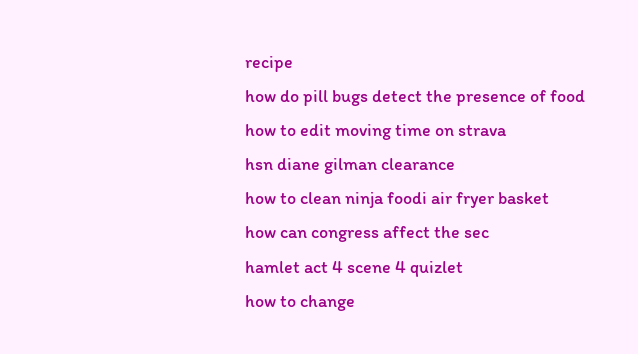recipe
how do pill bugs detect the presence of food
how to edit moving time on strava
hsn diane gilman clearance
how to clean ninja foodi air fryer basket
how can congress affect the sec
hamlet act 4 scene 4 quizlet
how to change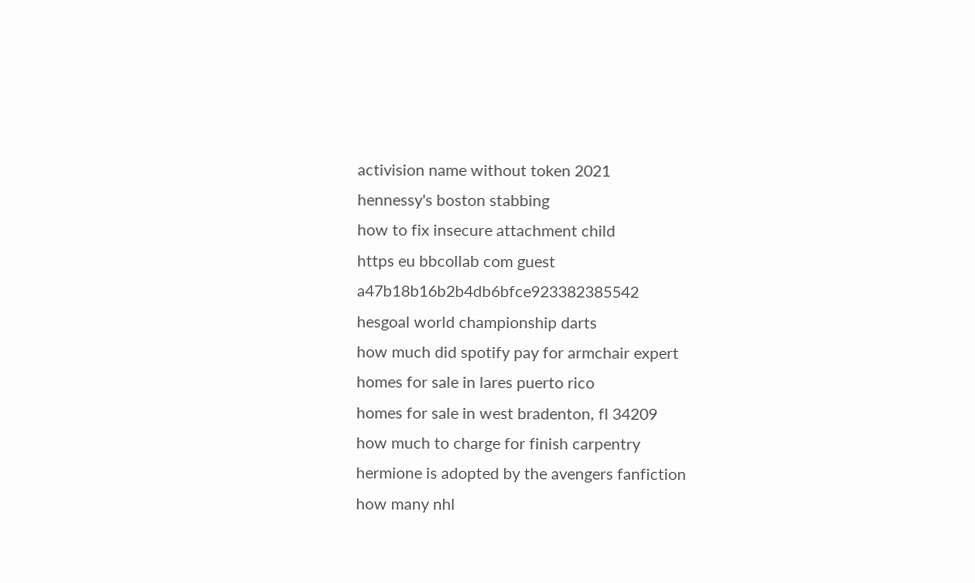activision name without token 2021
hennessy's boston stabbing
how to fix insecure attachment child
https eu bbcollab com guest a47b18b16b2b4db6bfce923382385542
hesgoal world championship darts
how much did spotify pay for armchair expert
homes for sale in lares puerto rico
homes for sale in west bradenton, fl 34209
how much to charge for finish carpentry
hermione is adopted by the avengers fanfiction
how many nhl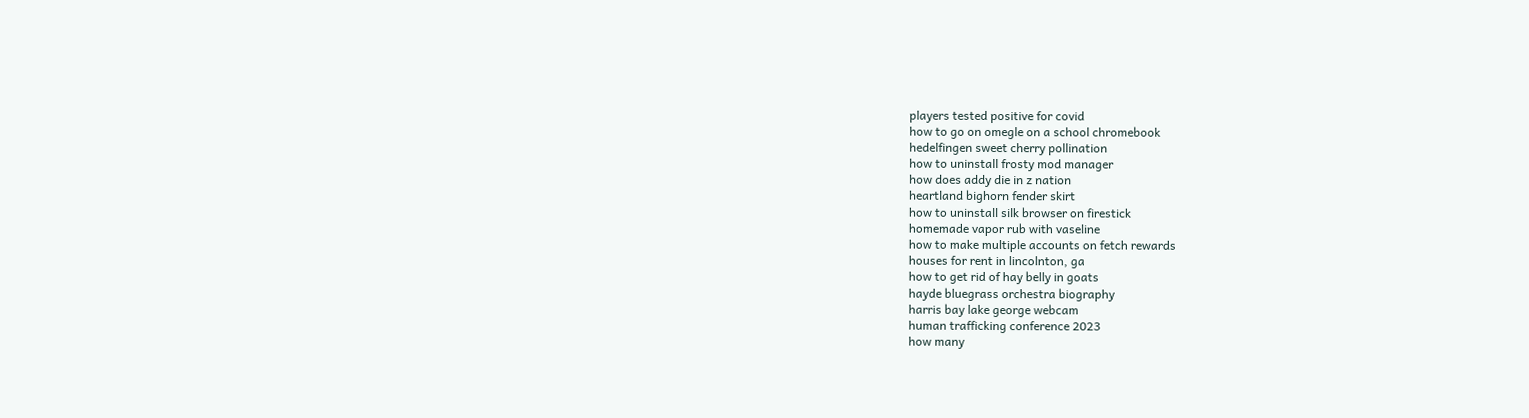players tested positive for covid
how to go on omegle on a school chromebook
hedelfingen sweet cherry pollination
how to uninstall frosty mod manager
how does addy die in z nation
heartland bighorn fender skirt
how to uninstall silk browser on firestick
homemade vapor rub with vaseline
how to make multiple accounts on fetch rewards
houses for rent in lincolnton, ga
how to get rid of hay belly in goats
hayde bluegrass orchestra biography
harris bay lake george webcam
human trafficking conference 2023
how many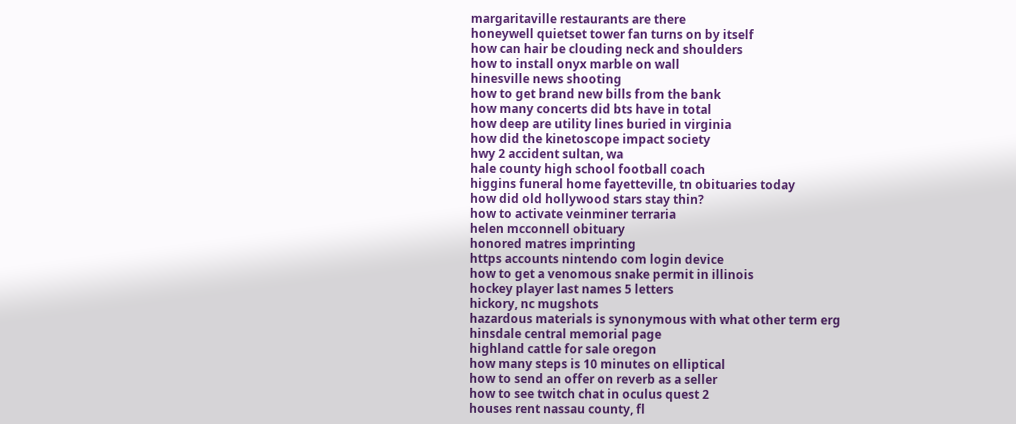margaritaville restaurants are there
honeywell quietset tower fan turns on by itself
how can hair be clouding neck and shoulders
how to install onyx marble on wall
hinesville news shooting
how to get brand new bills from the bank
how many concerts did bts have in total
how deep are utility lines buried in virginia
how did the kinetoscope impact society
hwy 2 accident sultan, wa
hale county high school football coach
higgins funeral home fayetteville, tn obituaries today
how did old hollywood stars stay thin?
how to activate veinminer terraria
helen mcconnell obituary
honored matres imprinting
https accounts nintendo com login device
how to get a venomous snake permit in illinois
hockey player last names 5 letters
hickory, nc mugshots
hazardous materials is synonymous with what other term erg
hinsdale central memorial page
highland cattle for sale oregon
how many steps is 10 minutes on elliptical
how to send an offer on reverb as a seller
how to see twitch chat in oculus quest 2
houses rent nassau county, fl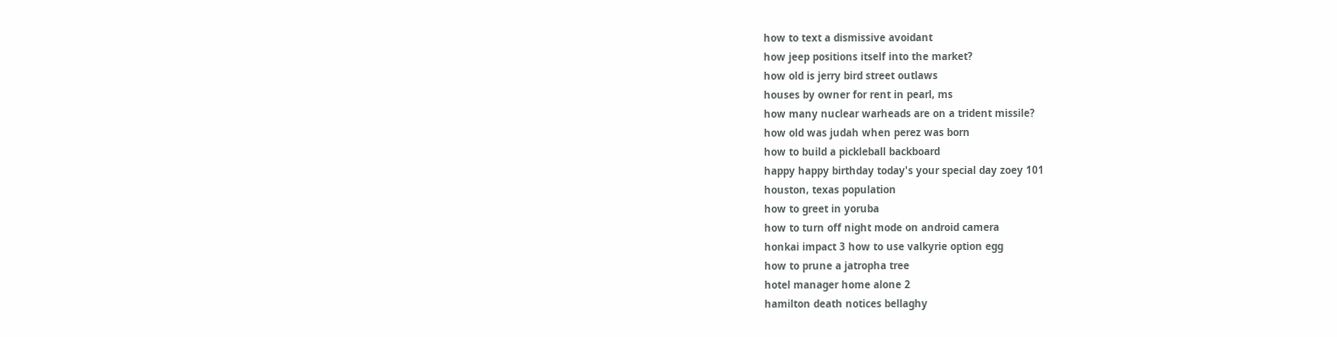how to text a dismissive avoidant
how jeep positions itself into the market?
how old is jerry bird street outlaws
houses by owner for rent in pearl, ms
how many nuclear warheads are on a trident missile?
how old was judah when perez was born
how to build a pickleball backboard
happy happy birthday today's your special day zoey 101
houston, texas population
how to greet in yoruba
how to turn off night mode on android camera
honkai impact 3 how to use valkyrie option egg
how to prune a jatropha tree
hotel manager home alone 2
hamilton death notices bellaghy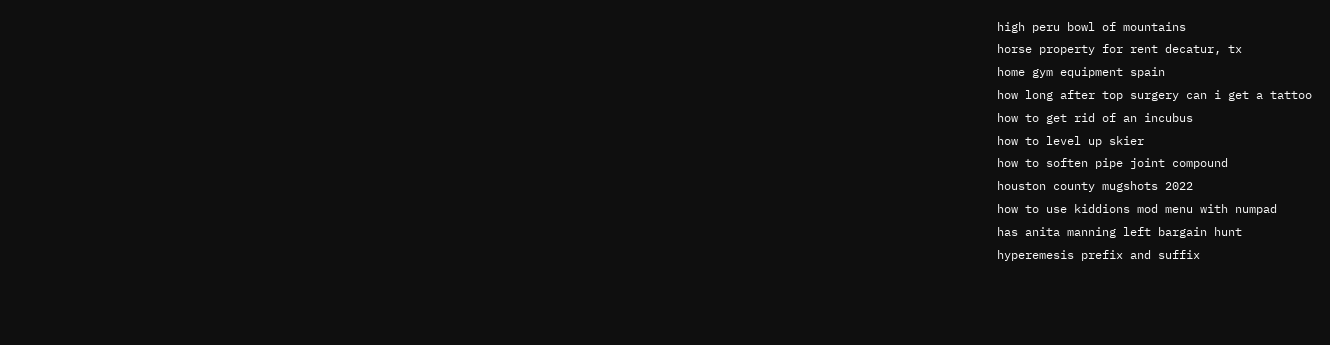high peru bowl of mountains
horse property for rent decatur, tx
home gym equipment spain
how long after top surgery can i get a tattoo
how to get rid of an incubus
how to level up skier
how to soften pipe joint compound
houston county mugshots 2022
how to use kiddions mod menu with numpad
has anita manning left bargain hunt
hyperemesis prefix and suffix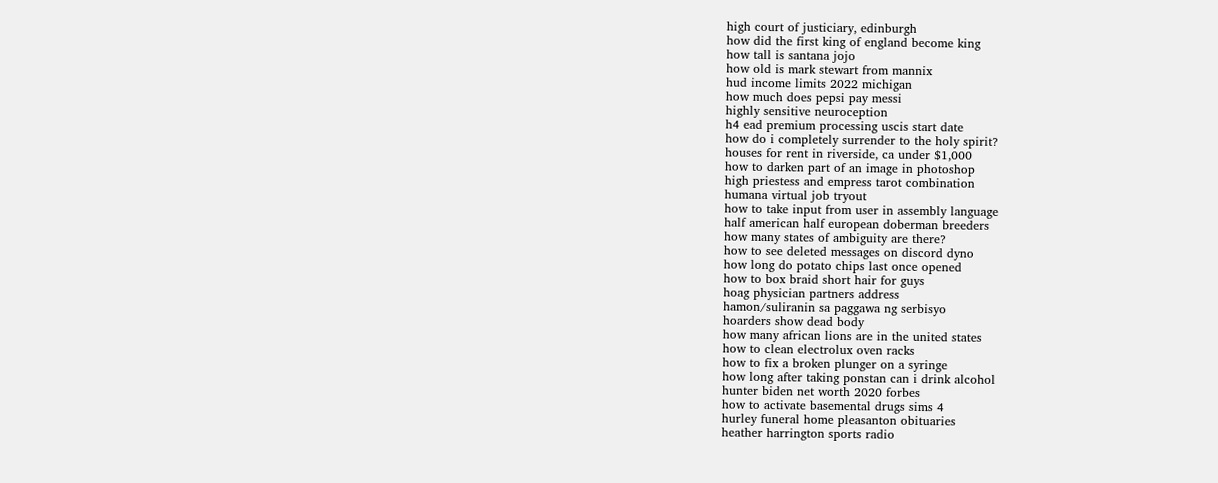high court of justiciary, edinburgh
how did the first king of england become king
how tall is santana jojo
how old is mark stewart from mannix
hud income limits 2022 michigan
how much does pepsi pay messi
highly sensitive neuroception
h4 ead premium processing uscis start date
how do i completely surrender to the holy spirit?
houses for rent in riverside, ca under $1,000
how to darken part of an image in photoshop
high priestess and empress tarot combination
humana virtual job tryout
how to take input from user in assembly language
half american half european doberman breeders
how many states of ambiguity are there?
how to see deleted messages on discord dyno
how long do potato chips last once opened
how to box braid short hair for guys
hoag physician partners address
hamon/suliranin sa paggawa ng serbisyo
hoarders show dead body
how many african lions are in the united states
how to clean electrolux oven racks
how to fix a broken plunger on a syringe
how long after taking ponstan can i drink alcohol
hunter biden net worth 2020 forbes
how to activate basemental drugs sims 4
hurley funeral home pleasanton obituaries
heather harrington sports radio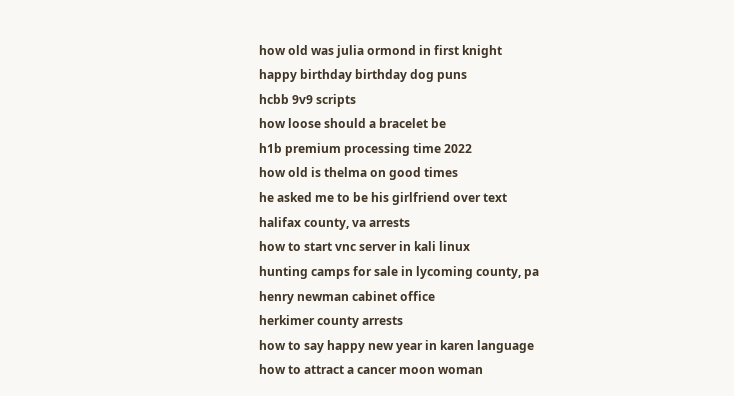how old was julia ormond in first knight
happy birthday birthday dog puns
hcbb 9v9 scripts
how loose should a bracelet be
h1b premium processing time 2022
how old is thelma on good times
he asked me to be his girlfriend over text
halifax county, va arrests
how to start vnc server in kali linux
hunting camps for sale in lycoming county, pa
henry newman cabinet office
herkimer county arrests
how to say happy new year in karen language
how to attract a cancer moon woman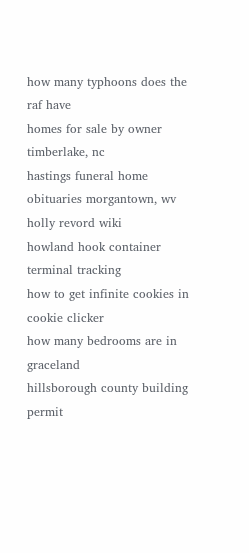how many typhoons does the raf have
homes for sale by owner timberlake, nc
hastings funeral home obituaries morgantown, wv
holly revord wiki
howland hook container terminal tracking
how to get infinite cookies in cookie clicker
how many bedrooms are in graceland
hillsborough county building permit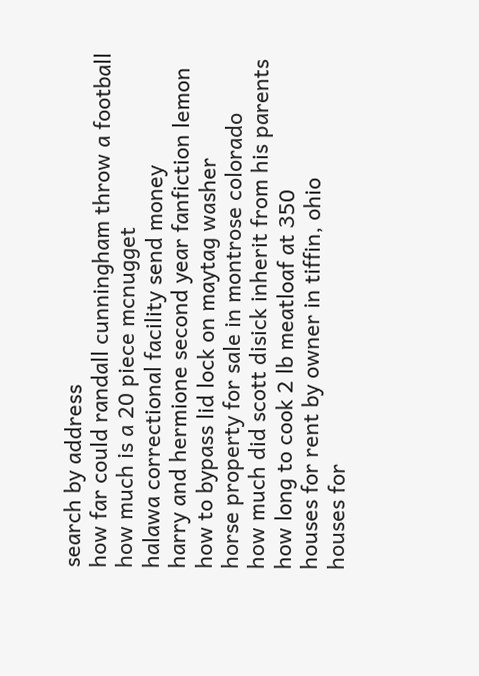search by address
how far could randall cunningham throw a football
how much is a 20 piece mcnugget
halawa correctional facility send money
harry and hermione second year fanfiction lemon
how to bypass lid lock on maytag washer
horse property for sale in montrose colorado
how much did scott disick inherit from his parents
how long to cook 2 lb meatloaf at 350
houses for rent by owner in tiffin, ohio
houses for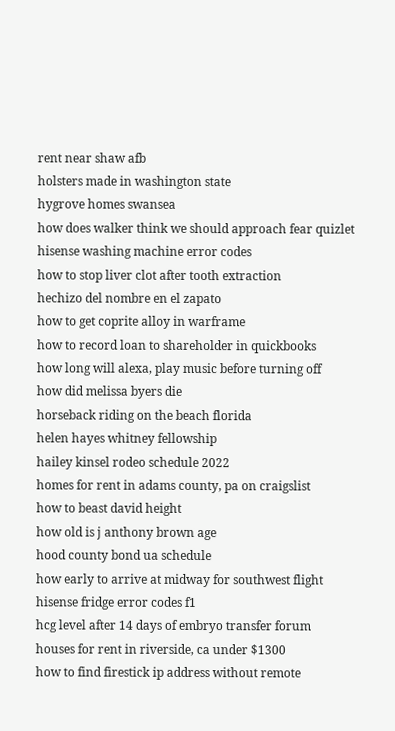rent near shaw afb
holsters made in washington state
hygrove homes swansea
how does walker think we should approach fear quizlet
hisense washing machine error codes
how to stop liver clot after tooth extraction
hechizo del nombre en el zapato
how to get coprite alloy in warframe
how to record loan to shareholder in quickbooks
how long will alexa, play music before turning off
how did melissa byers die
horseback riding on the beach florida
helen hayes whitney fellowship
hailey kinsel rodeo schedule 2022
homes for rent in adams county, pa on craigslist
how to beast david height
how old is j anthony brown age
hood county bond ua schedule
how early to arrive at midway for southwest flight
hisense fridge error codes f1
hcg level after 14 days of embryo transfer forum
houses for rent in riverside, ca under $1300
how to find firestick ip address without remote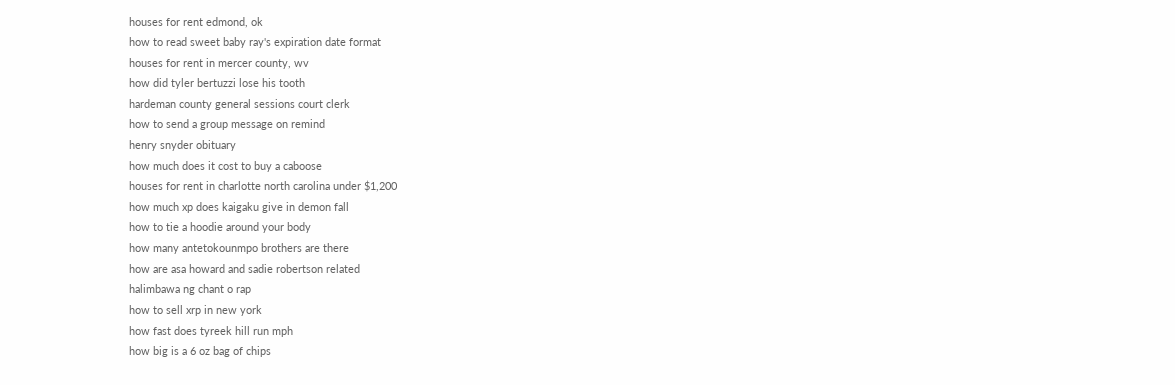houses for rent edmond, ok
how to read sweet baby ray's expiration date format
houses for rent in mercer county, wv
how did tyler bertuzzi lose his tooth
hardeman county general sessions court clerk
how to send a group message on remind
henry snyder obituary
how much does it cost to buy a caboose
houses for rent in charlotte north carolina under $1,200
how much xp does kaigaku give in demon fall
how to tie a hoodie around your body
how many antetokounmpo brothers are there
how are asa howard and sadie robertson related
halimbawa ng chant o rap
how to sell xrp in new york
how fast does tyreek hill run mph
how big is a 6 oz bag of chips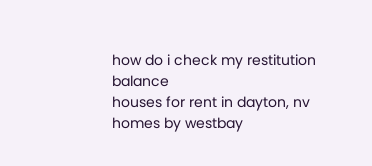how do i check my restitution balance
houses for rent in dayton, nv
homes by westbay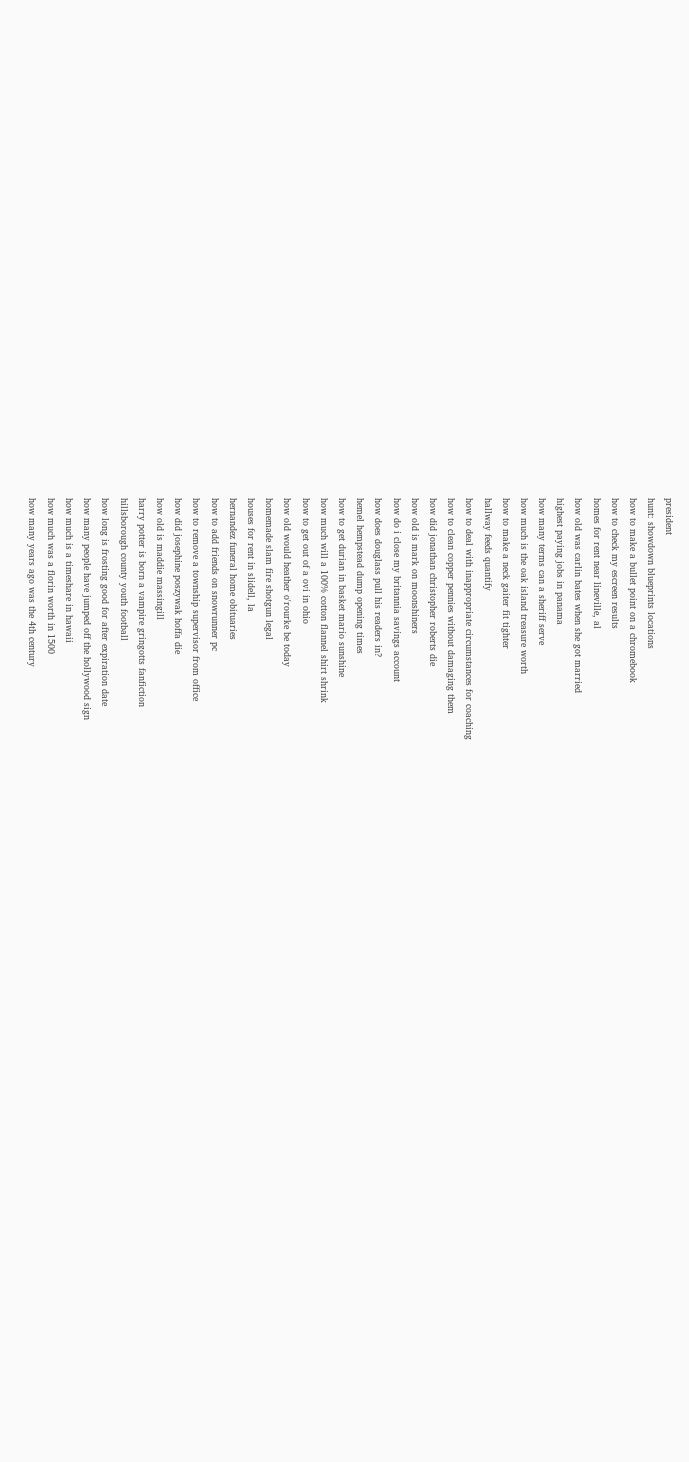president
hunt: showdown blueprints locations
how to make a bullet point on a chromebook
how to check my escreen results
homes for rent near lineville, al
how old was carlin bates when she got married
highest paying jobs in panama
how many terms can a sheriff serve
how much is the oak island treasure worth
how to make a neck gaiter fit tighter
hallway feeds quantify
how to deal with inappropriate circumstances for coaching
how to clean copper pennies without damaging them
how did jonathan christopher roberts die
how old is mark on moonshiners
how do i close my britannia savings account
how does douglass pull his readers in?
hemel hempstead dump opening times
how to get durian in basket mario sunshine
how much will a 100% cotton flannel shirt shrink
how to get out of a ovi in ohio
how old would heather o'rourke be today
homemade slam fire shotgun legal
houses for rent in slidell, la
hernandez funeral home obituaries
how to add friends on snowrunner pc
how to remove a township supervisor from office
how did josephine poszywak hoffa die
how old is maddie massingill
harry potter is born a vampire gringotts fanfiction
hillsborough county youth football
how long is frosting good for after expiration date
how many people have jumped off the hollywood sign
how much is a timeshare in hawaii
how much was a florin worth in 1500
how many years ago was the 4th century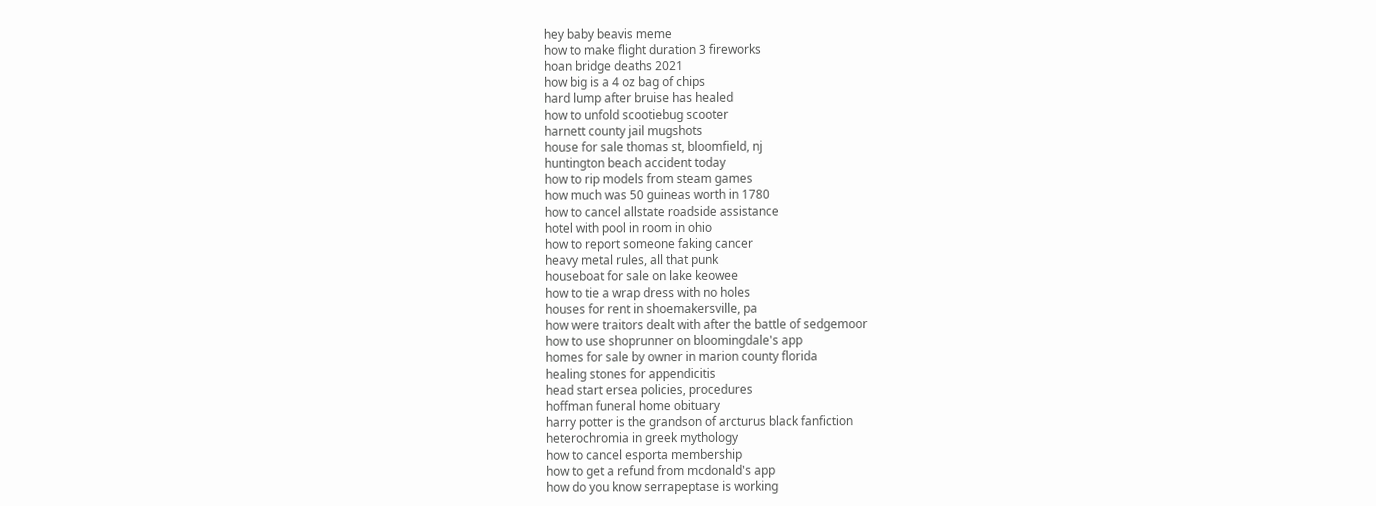hey baby beavis meme
how to make flight duration 3 fireworks
hoan bridge deaths 2021
how big is a 4 oz bag of chips
hard lump after bruise has healed
how to unfold scootiebug scooter
harnett county jail mugshots
house for sale thomas st, bloomfield, nj
huntington beach accident today
how to rip models from steam games
how much was 50 guineas worth in 1780
how to cancel allstate roadside assistance
hotel with pool in room in ohio
how to report someone faking cancer
heavy metal rules, all that punk
houseboat for sale on lake keowee
how to tie a wrap dress with no holes
houses for rent in shoemakersville, pa
how were traitors dealt with after the battle of sedgemoor
how to use shoprunner on bloomingdale's app
homes for sale by owner in marion county florida
healing stones for appendicitis
head start ersea policies, procedures
hoffman funeral home obituary
harry potter is the grandson of arcturus black fanfiction
heterochromia in greek mythology
how to cancel esporta membership
how to get a refund from mcdonald's app
how do you know serrapeptase is working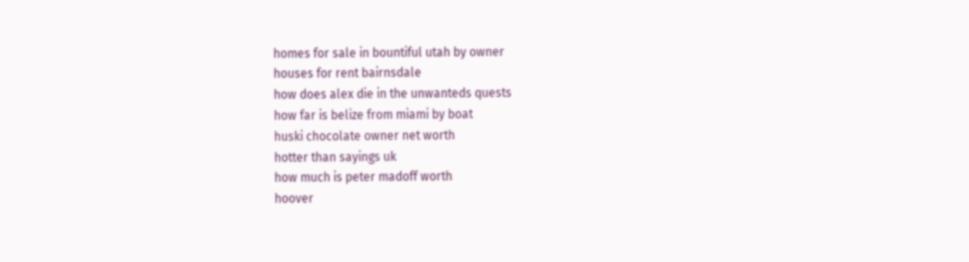homes for sale in bountiful utah by owner
houses for rent bairnsdale
how does alex die in the unwanteds quests
how far is belize from miami by boat
huski chocolate owner net worth
hotter than sayings uk
how much is peter madoff worth
hoover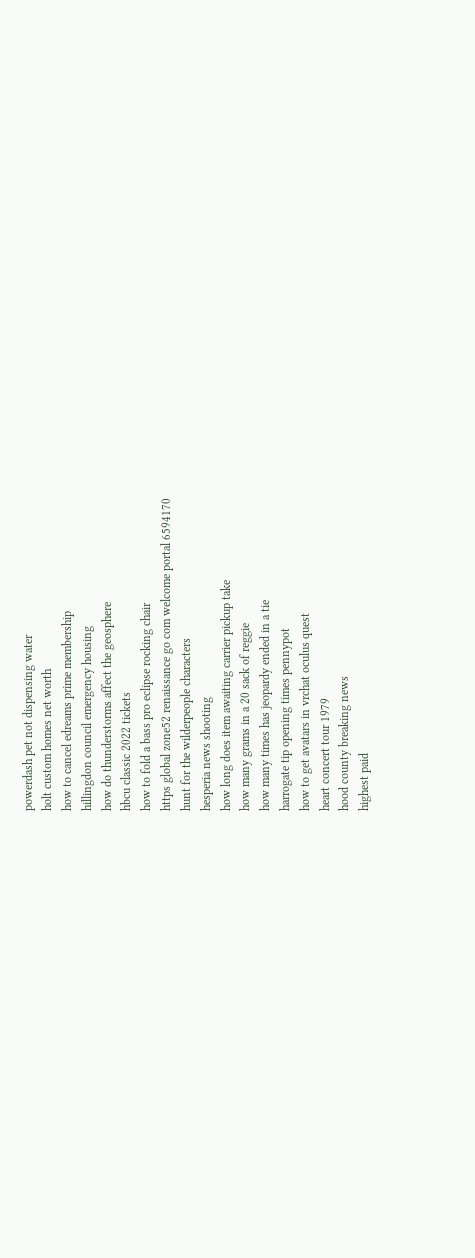powerdash pet not dispensing water
holt custom homes net worth
how to cancel edreams prime membership
hillingdon council emergency housing
how do thunderstorms affect the geosphere
hbcu classic 2022 tickets
how to fold a bass pro eclipse rocking chair
https global zone52 renaissance go com welcome portal 6594170
hunt for the wilderpeople characters
hesperia news shooting
how long does item awaiting carrier pickup take
how many grams in a 20 sack of reggie
how many times has jeopardy ended in a tie
harrogate tip opening times pennypot
how to get avatars in vrchat oculus quest
heart concert tour 1979
hood county breaking news
highest paid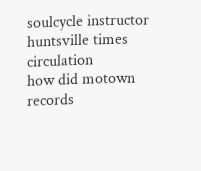soulcycle instructor
huntsville times circulation
how did motown records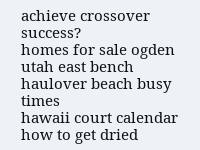achieve crossover success?
homes for sale ogden utah east bench
haulover beach busy times
hawaii court calendar
how to get dried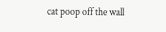cat poop off the wall